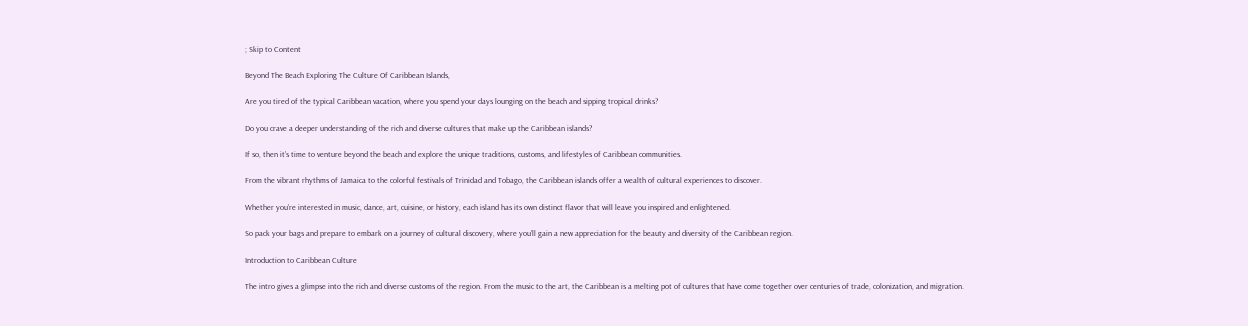; Skip to Content

Beyond The Beach Exploring The Culture Of Caribbean Islands,

Are you tired of the typical Caribbean vacation, where you spend your days lounging on the beach and sipping tropical drinks?

Do you crave a deeper understanding of the rich and diverse cultures that make up the Caribbean islands?

If so, then it’s time to venture beyond the beach and explore the unique traditions, customs, and lifestyles of Caribbean communities.

From the vibrant rhythms of Jamaica to the colorful festivals of Trinidad and Tobago, the Caribbean islands offer a wealth of cultural experiences to discover.

Whether you’re interested in music, dance, art, cuisine, or history, each island has its own distinct flavor that will leave you inspired and enlightened.

So pack your bags and prepare to embark on a journey of cultural discovery, where you’ll gain a new appreciation for the beauty and diversity of the Caribbean region.

Introduction to Caribbean Culture

The intro gives a glimpse into the rich and diverse customs of the region. From the music to the art, the Caribbean is a melting pot of cultures that have come together over centuries of trade, colonization, and migration.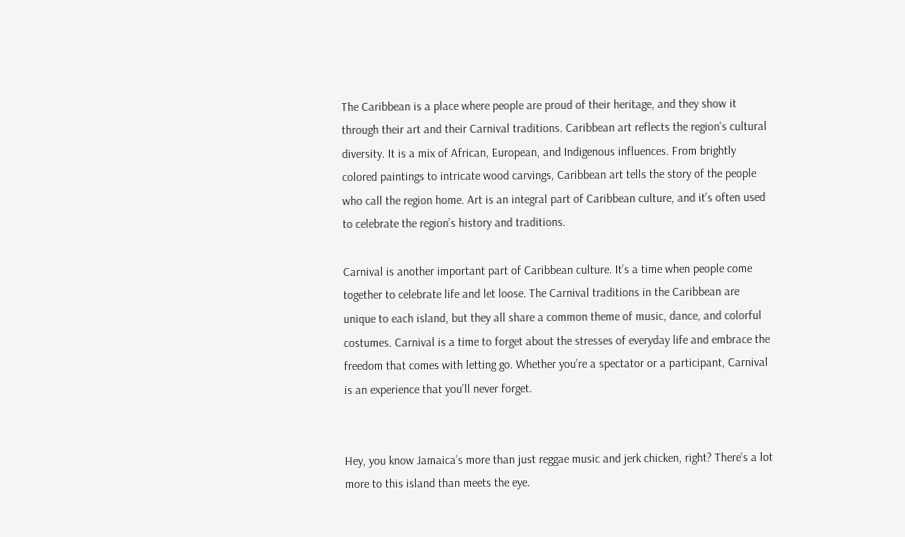The Caribbean is a place where people are proud of their heritage, and they show it through their art and their Carnival traditions. Caribbean art reflects the region’s cultural diversity. It is a mix of African, European, and Indigenous influences. From brightly colored paintings to intricate wood carvings, Caribbean art tells the story of the people who call the region home. Art is an integral part of Caribbean culture, and it’s often used to celebrate the region’s history and traditions.

Carnival is another important part of Caribbean culture. It’s a time when people come together to celebrate life and let loose. The Carnival traditions in the Caribbean are unique to each island, but they all share a common theme of music, dance, and colorful costumes. Carnival is a time to forget about the stresses of everyday life and embrace the freedom that comes with letting go. Whether you’re a spectator or a participant, Carnival is an experience that you’ll never forget.


Hey, you know Jamaica’s more than just reggae music and jerk chicken, right? There’s a lot more to this island than meets the eye.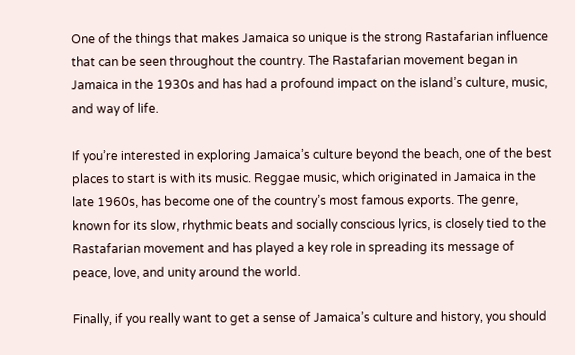One of the things that makes Jamaica so unique is the strong Rastafarian influence that can be seen throughout the country. The Rastafarian movement began in Jamaica in the 1930s and has had a profound impact on the island’s culture, music, and way of life.

If you’re interested in exploring Jamaica’s culture beyond the beach, one of the best places to start is with its music. Reggae music, which originated in Jamaica in the late 1960s, has become one of the country’s most famous exports. The genre, known for its slow, rhythmic beats and socially conscious lyrics, is closely tied to the Rastafarian movement and has played a key role in spreading its message of peace, love, and unity around the world.

Finally, if you really want to get a sense of Jamaica’s culture and history, you should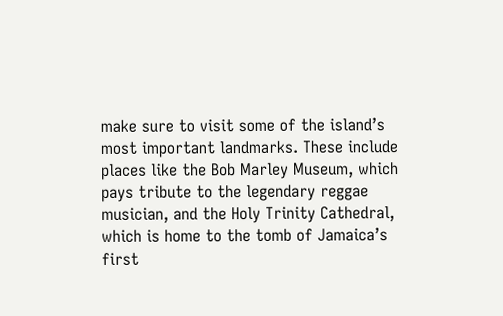make sure to visit some of the island’s most important landmarks. These include places like the Bob Marley Museum, which pays tribute to the legendary reggae musician, and the Holy Trinity Cathedral, which is home to the tomb of Jamaica’s first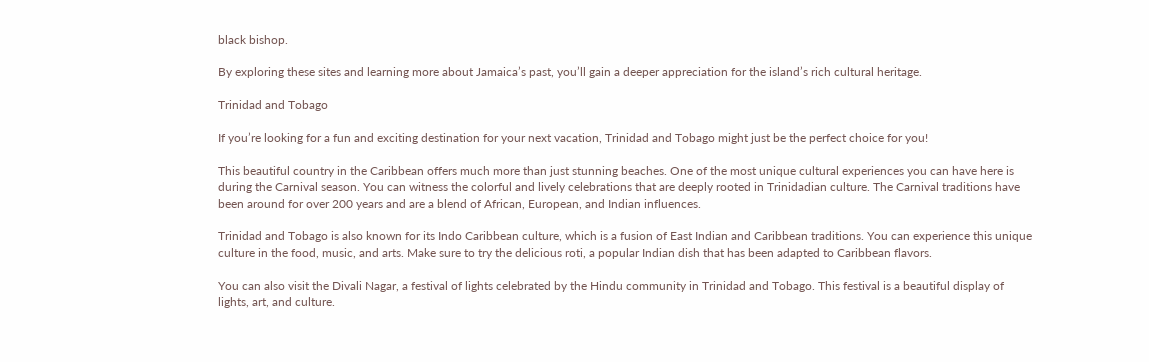black bishop.

By exploring these sites and learning more about Jamaica’s past, you’ll gain a deeper appreciation for the island’s rich cultural heritage.

Trinidad and Tobago

If you’re looking for a fun and exciting destination for your next vacation, Trinidad and Tobago might just be the perfect choice for you!

This beautiful country in the Caribbean offers much more than just stunning beaches. One of the most unique cultural experiences you can have here is during the Carnival season. You can witness the colorful and lively celebrations that are deeply rooted in Trinidadian culture. The Carnival traditions have been around for over 200 years and are a blend of African, European, and Indian influences.

Trinidad and Tobago is also known for its Indo Caribbean culture, which is a fusion of East Indian and Caribbean traditions. You can experience this unique culture in the food, music, and arts. Make sure to try the delicious roti, a popular Indian dish that has been adapted to Caribbean flavors.

You can also visit the Divali Nagar, a festival of lights celebrated by the Hindu community in Trinidad and Tobago. This festival is a beautiful display of lights, art, and culture.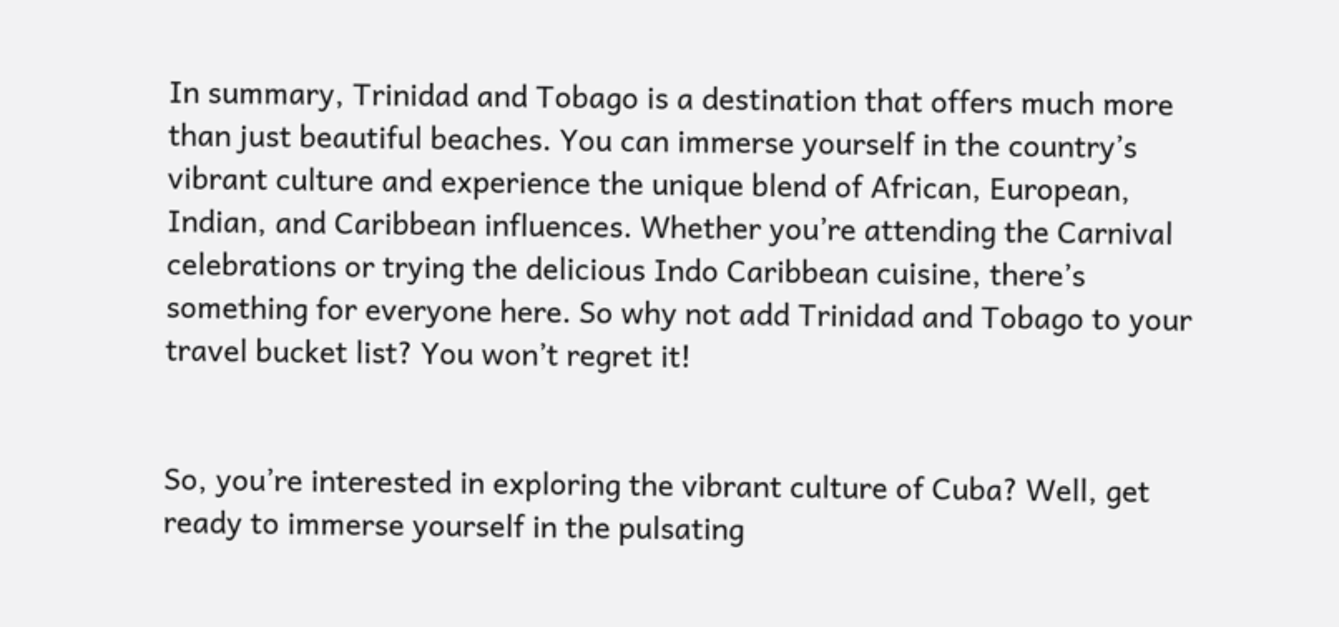In summary, Trinidad and Tobago is a destination that offers much more than just beautiful beaches. You can immerse yourself in the country’s vibrant culture and experience the unique blend of African, European, Indian, and Caribbean influences. Whether you’re attending the Carnival celebrations or trying the delicious Indo Caribbean cuisine, there’s something for everyone here. So why not add Trinidad and Tobago to your travel bucket list? You won’t regret it!


So, you’re interested in exploring the vibrant culture of Cuba? Well, get ready to immerse yourself in the pulsating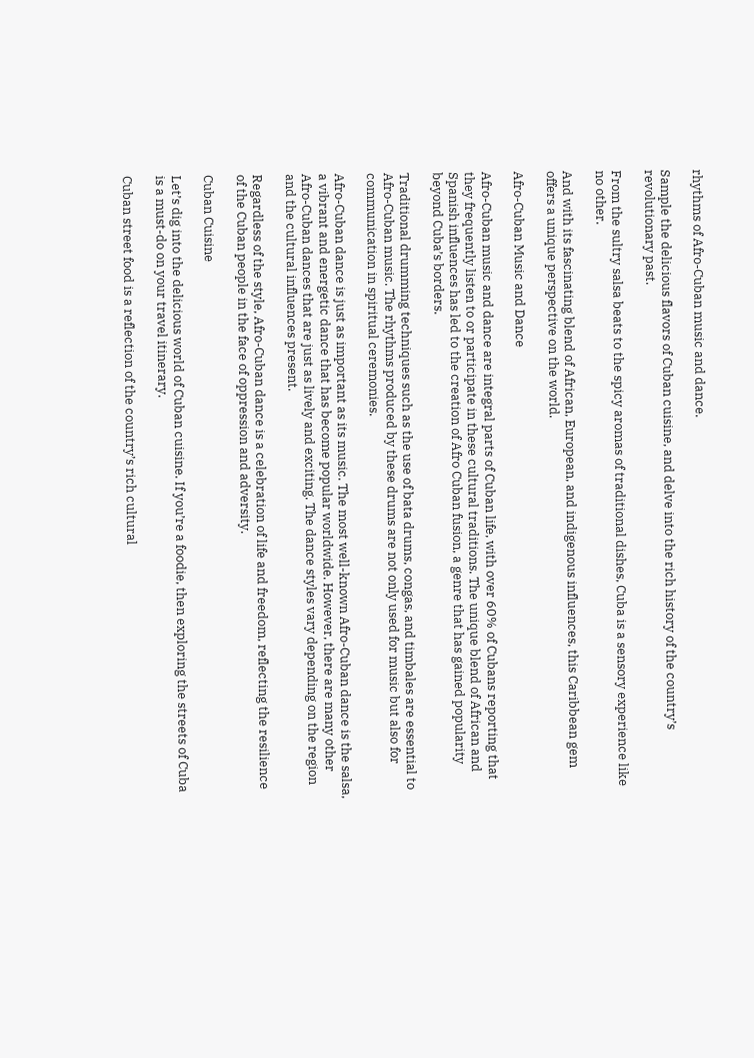rhythms of Afro-Cuban music and dance.

Sample the delicious flavors of Cuban cuisine, and delve into the rich history of the country’s revolutionary past.

From the sultry salsa beats to the spicy aromas of traditional dishes, Cuba is a sensory experience like no other.

And with its fascinating blend of African, European, and indigenous influences, this Caribbean gem offers a unique perspective on the world.

Afro-Cuban Music and Dance

Afro-Cuban music and dance are integral parts of Cuban life, with over 60% of Cubans reporting that they frequently listen to or participate in these cultural traditions. The unique blend of African and Spanish influences has led to the creation of Afro Cuban fusion, a genre that has gained popularity beyond Cuba’s borders.

Traditional drumming techniques such as the use of bata drums, congas, and timbales are essential to Afro-Cuban music. The rhythms produced by these drums are not only used for music but also for communication in spiritual ceremonies.

Afro-Cuban dance is just as important as its music. The most well-known Afro-Cuban dance is the salsa, a vibrant and energetic dance that has become popular worldwide. However, there are many other Afro-Cuban dances that are just as lively and exciting. The dance styles vary depending on the region and the cultural influences present.

Regardless of the style, Afro-Cuban dance is a celebration of life and freedom, reflecting the resilience of the Cuban people in the face of oppression and adversity.

Cuban Cuisine

Let’s dig into the delicious world of Cuban cuisine. If you’re a foodie, then exploring the streets of Cuba is a must-do on your travel itinerary.

Cuban street food is a reflection of the country’s rich cultural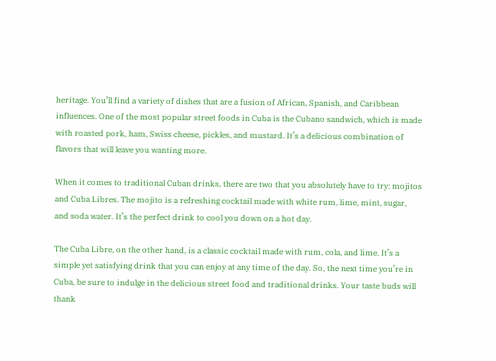heritage. You’ll find a variety of dishes that are a fusion of African, Spanish, and Caribbean influences. One of the most popular street foods in Cuba is the Cubano sandwich, which is made with roasted pork, ham, Swiss cheese, pickles, and mustard. It’s a delicious combination of flavors that will leave you wanting more.

When it comes to traditional Cuban drinks, there are two that you absolutely have to try: mojitos and Cuba Libres. The mojito is a refreshing cocktail made with white rum, lime, mint, sugar, and soda water. It’s the perfect drink to cool you down on a hot day.

The Cuba Libre, on the other hand, is a classic cocktail made with rum, cola, and lime. It’s a simple yet satisfying drink that you can enjoy at any time of the day. So, the next time you’re in Cuba, be sure to indulge in the delicious street food and traditional drinks. Your taste buds will thank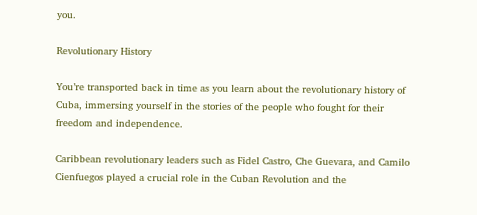you.

Revolutionary History

You’re transported back in time as you learn about the revolutionary history of Cuba, immersing yourself in the stories of the people who fought for their freedom and independence.

Caribbean revolutionary leaders such as Fidel Castro, Che Guevara, and Camilo Cienfuegos played a crucial role in the Cuban Revolution and the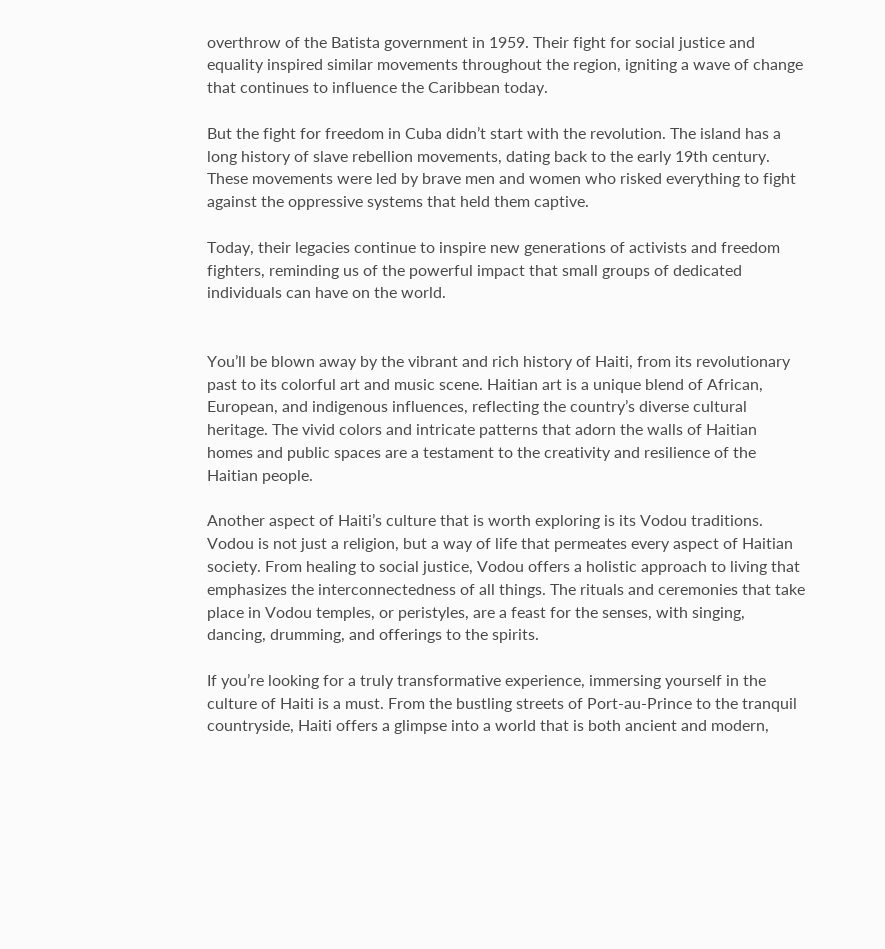overthrow of the Batista government in 1959. Their fight for social justice and equality inspired similar movements throughout the region, igniting a wave of change that continues to influence the Caribbean today.

But the fight for freedom in Cuba didn’t start with the revolution. The island has a long history of slave rebellion movements, dating back to the early 19th century. These movements were led by brave men and women who risked everything to fight against the oppressive systems that held them captive.

Today, their legacies continue to inspire new generations of activists and freedom fighters, reminding us of the powerful impact that small groups of dedicated individuals can have on the world.


You’ll be blown away by the vibrant and rich history of Haiti, from its revolutionary past to its colorful art and music scene. Haitian art is a unique blend of African, European, and indigenous influences, reflecting the country’s diverse cultural heritage. The vivid colors and intricate patterns that adorn the walls of Haitian homes and public spaces are a testament to the creativity and resilience of the Haitian people.

Another aspect of Haiti’s culture that is worth exploring is its Vodou traditions. Vodou is not just a religion, but a way of life that permeates every aspect of Haitian society. From healing to social justice, Vodou offers a holistic approach to living that emphasizes the interconnectedness of all things. The rituals and ceremonies that take place in Vodou temples, or peristyles, are a feast for the senses, with singing, dancing, drumming, and offerings to the spirits.

If you’re looking for a truly transformative experience, immersing yourself in the culture of Haiti is a must. From the bustling streets of Port-au-Prince to the tranquil countryside, Haiti offers a glimpse into a world that is both ancient and modern,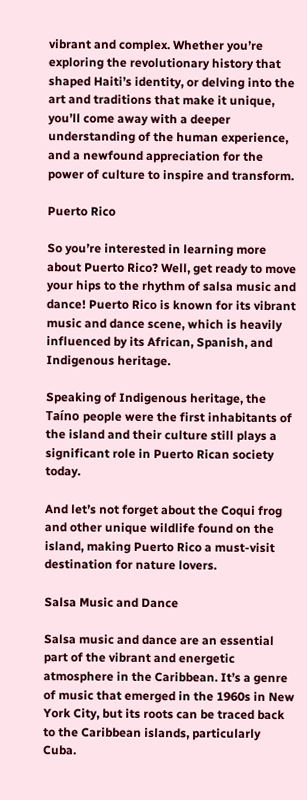vibrant and complex. Whether you’re exploring the revolutionary history that shaped Haiti’s identity, or delving into the art and traditions that make it unique, you’ll come away with a deeper understanding of the human experience, and a newfound appreciation for the power of culture to inspire and transform.

Puerto Rico

So you’re interested in learning more about Puerto Rico? Well, get ready to move your hips to the rhythm of salsa music and dance! Puerto Rico is known for its vibrant music and dance scene, which is heavily influenced by its African, Spanish, and Indigenous heritage.

Speaking of Indigenous heritage, the Taíno people were the first inhabitants of the island and their culture still plays a significant role in Puerto Rican society today.

And let’s not forget about the Coqui frog and other unique wildlife found on the island, making Puerto Rico a must-visit destination for nature lovers.

Salsa Music and Dance

Salsa music and dance are an essential part of the vibrant and energetic atmosphere in the Caribbean. It’s a genre of music that emerged in the 1960s in New York City, but its roots can be traced back to the Caribbean islands, particularly Cuba.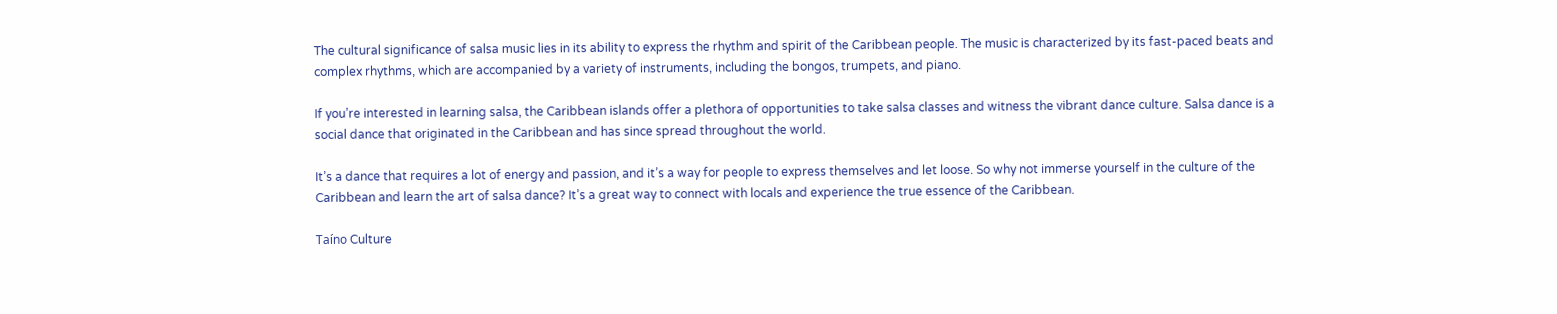The cultural significance of salsa music lies in its ability to express the rhythm and spirit of the Caribbean people. The music is characterized by its fast-paced beats and complex rhythms, which are accompanied by a variety of instruments, including the bongos, trumpets, and piano.

If you’re interested in learning salsa, the Caribbean islands offer a plethora of opportunities to take salsa classes and witness the vibrant dance culture. Salsa dance is a social dance that originated in the Caribbean and has since spread throughout the world.

It’s a dance that requires a lot of energy and passion, and it’s a way for people to express themselves and let loose. So why not immerse yourself in the culture of the Caribbean and learn the art of salsa dance? It’s a great way to connect with locals and experience the true essence of the Caribbean.

Taíno Culture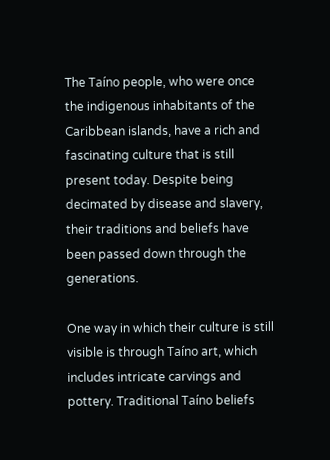The Taíno people, who were once the indigenous inhabitants of the Caribbean islands, have a rich and fascinating culture that is still present today. Despite being decimated by disease and slavery, their traditions and beliefs have been passed down through the generations.

One way in which their culture is still visible is through Taíno art, which includes intricate carvings and pottery. Traditional Taíno beliefs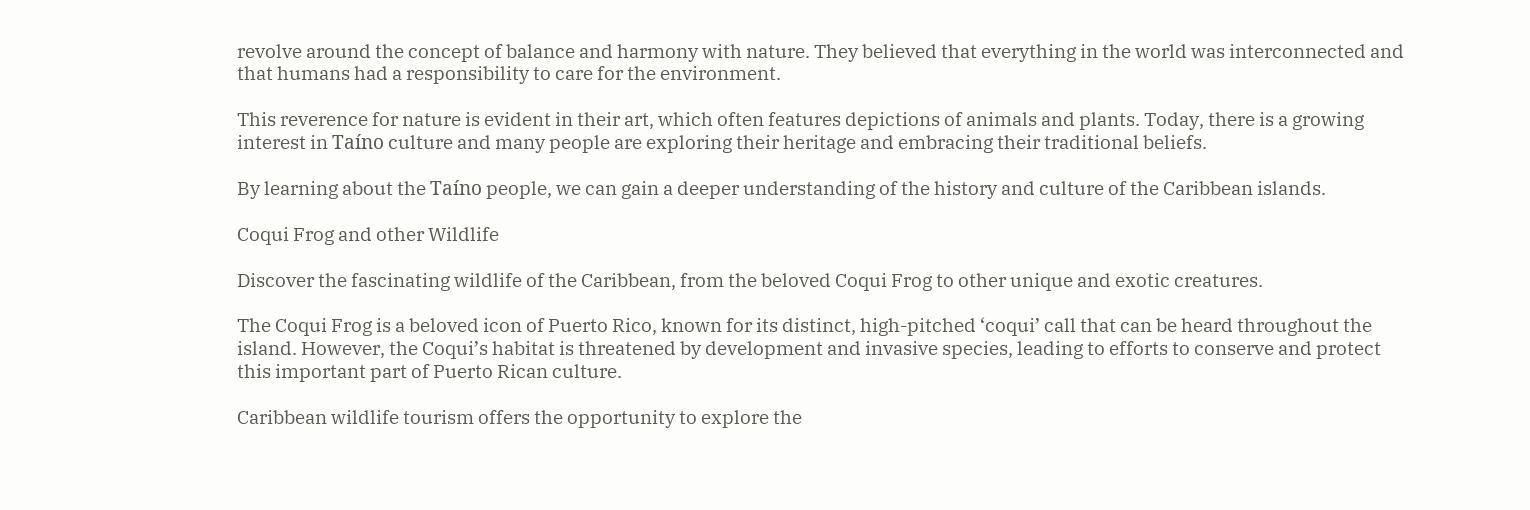revolve around the concept of balance and harmony with nature. They believed that everything in the world was interconnected and that humans had a responsibility to care for the environment.

This reverence for nature is evident in their art, which often features depictions of animals and plants. Today, there is a growing interest in Taíno culture and many people are exploring their heritage and embracing their traditional beliefs.

By learning about the Taíno people, we can gain a deeper understanding of the history and culture of the Caribbean islands.

Coqui Frog and other Wildlife

Discover the fascinating wildlife of the Caribbean, from the beloved Coqui Frog to other unique and exotic creatures.

The Coqui Frog is a beloved icon of Puerto Rico, known for its distinct, high-pitched ‘coqui’ call that can be heard throughout the island. However, the Coqui’s habitat is threatened by development and invasive species, leading to efforts to conserve and protect this important part of Puerto Rican culture.

Caribbean wildlife tourism offers the opportunity to explore the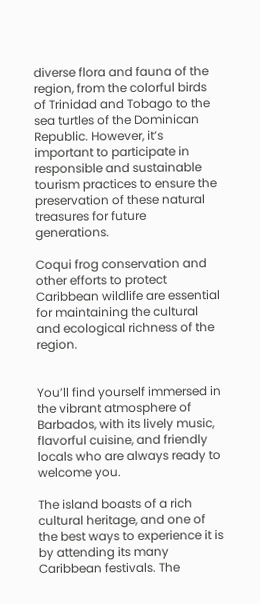diverse flora and fauna of the region, from the colorful birds of Trinidad and Tobago to the sea turtles of the Dominican Republic. However, it’s important to participate in responsible and sustainable tourism practices to ensure the preservation of these natural treasures for future generations.

Coqui frog conservation and other efforts to protect Caribbean wildlife are essential for maintaining the cultural and ecological richness of the region.


You’ll find yourself immersed in the vibrant atmosphere of Barbados, with its lively music, flavorful cuisine, and friendly locals who are always ready to welcome you.

The island boasts of a rich cultural heritage, and one of the best ways to experience it is by attending its many Caribbean festivals. The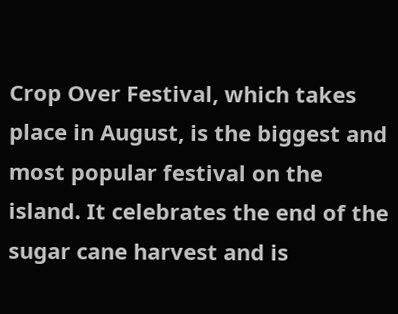Crop Over Festival, which takes place in August, is the biggest and most popular festival on the island. It celebrates the end of the sugar cane harvest and is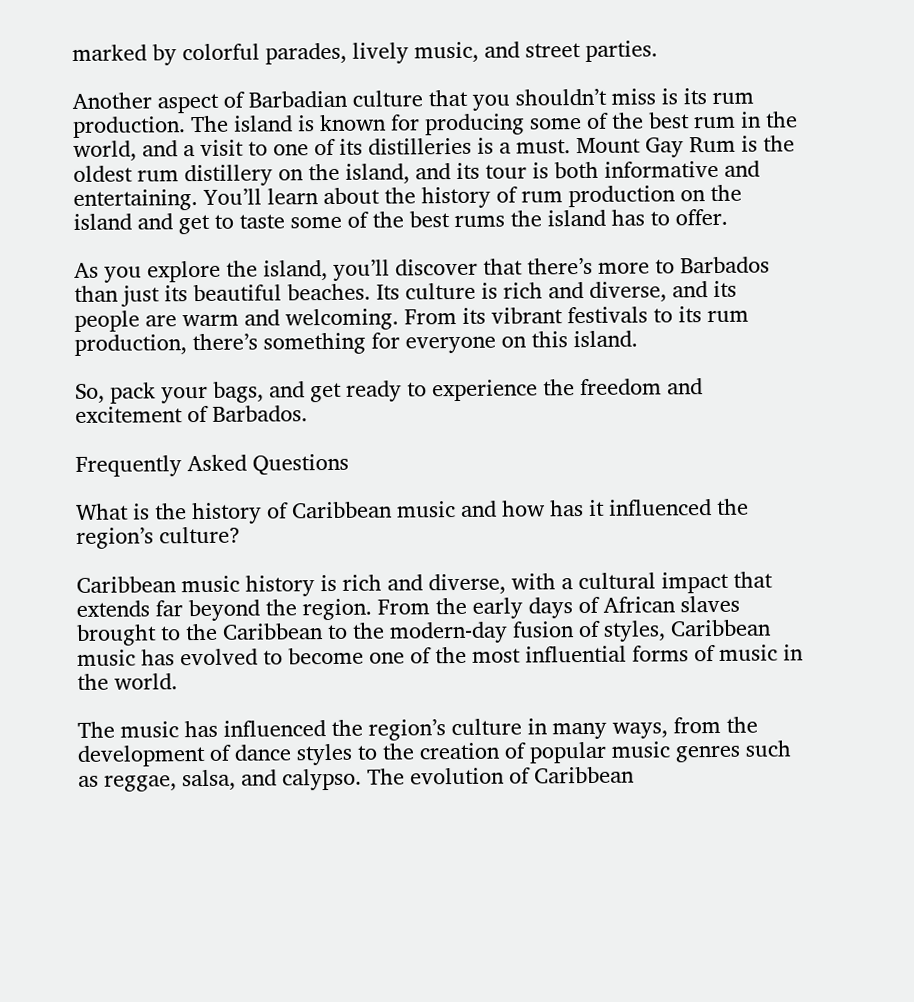marked by colorful parades, lively music, and street parties.

Another aspect of Barbadian culture that you shouldn’t miss is its rum production. The island is known for producing some of the best rum in the world, and a visit to one of its distilleries is a must. Mount Gay Rum is the oldest rum distillery on the island, and its tour is both informative and entertaining. You’ll learn about the history of rum production on the island and get to taste some of the best rums the island has to offer.

As you explore the island, you’ll discover that there’s more to Barbados than just its beautiful beaches. Its culture is rich and diverse, and its people are warm and welcoming. From its vibrant festivals to its rum production, there’s something for everyone on this island.

So, pack your bags, and get ready to experience the freedom and excitement of Barbados.

Frequently Asked Questions

What is the history of Caribbean music and how has it influenced the region’s culture?

Caribbean music history is rich and diverse, with a cultural impact that extends far beyond the region. From the early days of African slaves brought to the Caribbean to the modern-day fusion of styles, Caribbean music has evolved to become one of the most influential forms of music in the world.

The music has influenced the region’s culture in many ways, from the development of dance styles to the creation of popular music genres such as reggae, salsa, and calypso. The evolution of Caribbean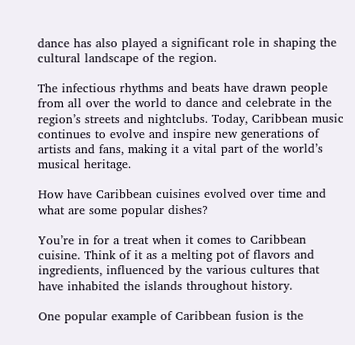dance has also played a significant role in shaping the cultural landscape of the region.

The infectious rhythms and beats have drawn people from all over the world to dance and celebrate in the region’s streets and nightclubs. Today, Caribbean music continues to evolve and inspire new generations of artists and fans, making it a vital part of the world’s musical heritage.

How have Caribbean cuisines evolved over time and what are some popular dishes?

You’re in for a treat when it comes to Caribbean cuisine. Think of it as a melting pot of flavors and ingredients, influenced by the various cultures that have inhabited the islands throughout history.

One popular example of Caribbean fusion is the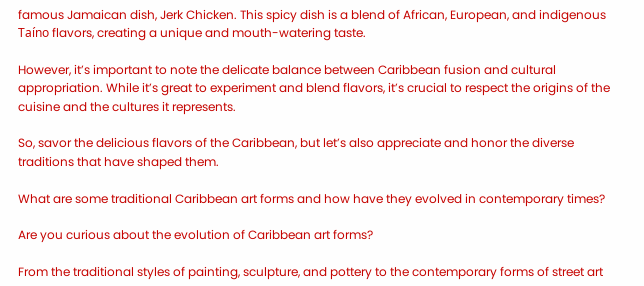famous Jamaican dish, Jerk Chicken. This spicy dish is a blend of African, European, and indigenous Taíno flavors, creating a unique and mouth-watering taste.

However, it’s important to note the delicate balance between Caribbean fusion and cultural appropriation. While it’s great to experiment and blend flavors, it’s crucial to respect the origins of the cuisine and the cultures it represents.

So, savor the delicious flavors of the Caribbean, but let’s also appreciate and honor the diverse traditions that have shaped them.

What are some traditional Caribbean art forms and how have they evolved in contemporary times?

Are you curious about the evolution of Caribbean art forms?

From the traditional styles of painting, sculpture, and pottery to the contemporary forms of street art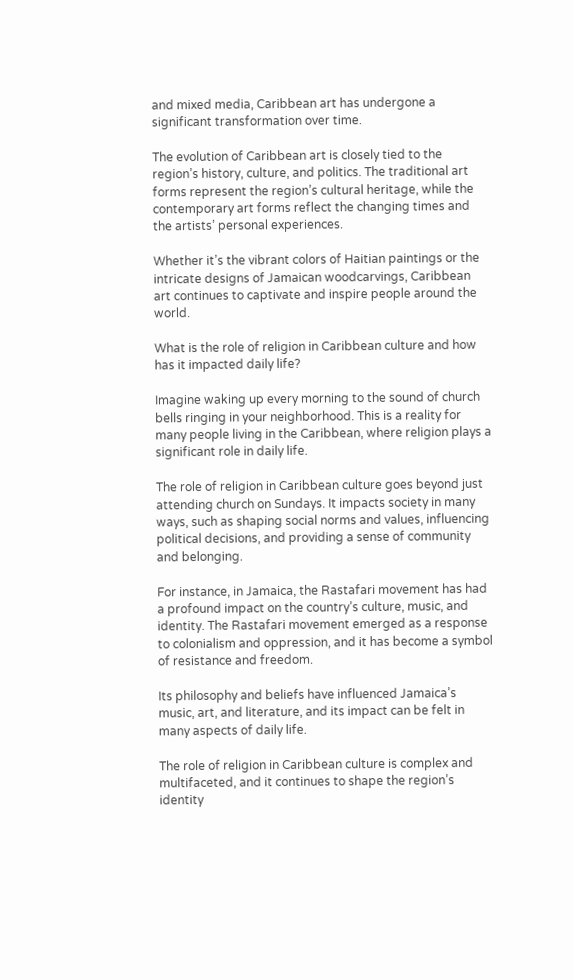and mixed media, Caribbean art has undergone a significant transformation over time.

The evolution of Caribbean art is closely tied to the region’s history, culture, and politics. The traditional art forms represent the region’s cultural heritage, while the contemporary art forms reflect the changing times and the artists’ personal experiences.

Whether it’s the vibrant colors of Haitian paintings or the intricate designs of Jamaican woodcarvings, Caribbean art continues to captivate and inspire people around the world.

What is the role of religion in Caribbean culture and how has it impacted daily life?

Imagine waking up every morning to the sound of church bells ringing in your neighborhood. This is a reality for many people living in the Caribbean, where religion plays a significant role in daily life.

The role of religion in Caribbean culture goes beyond just attending church on Sundays. It impacts society in many ways, such as shaping social norms and values, influencing political decisions, and providing a sense of community and belonging.

For instance, in Jamaica, the Rastafari movement has had a profound impact on the country’s culture, music, and identity. The Rastafari movement emerged as a response to colonialism and oppression, and it has become a symbol of resistance and freedom.

Its philosophy and beliefs have influenced Jamaica’s music, art, and literature, and its impact can be felt in many aspects of daily life.

The role of religion in Caribbean culture is complex and multifaceted, and it continues to shape the region’s identity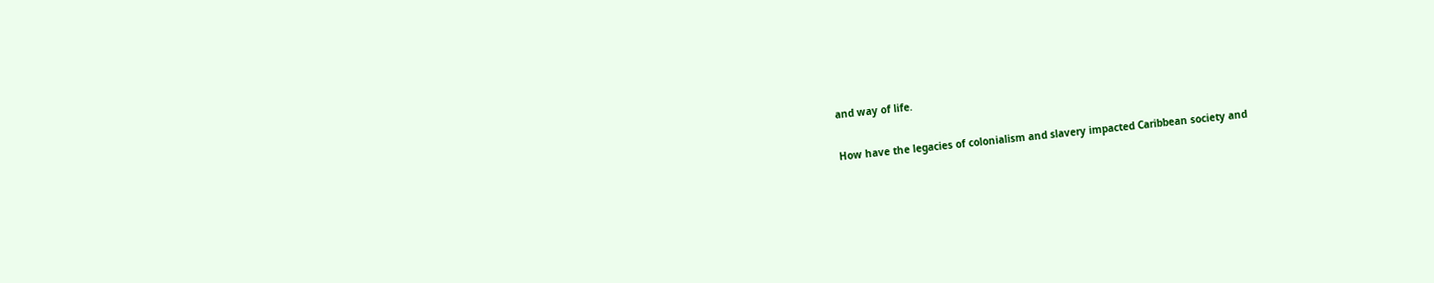and way of life.

How have the legacies of colonialism and slavery impacted Caribbean society and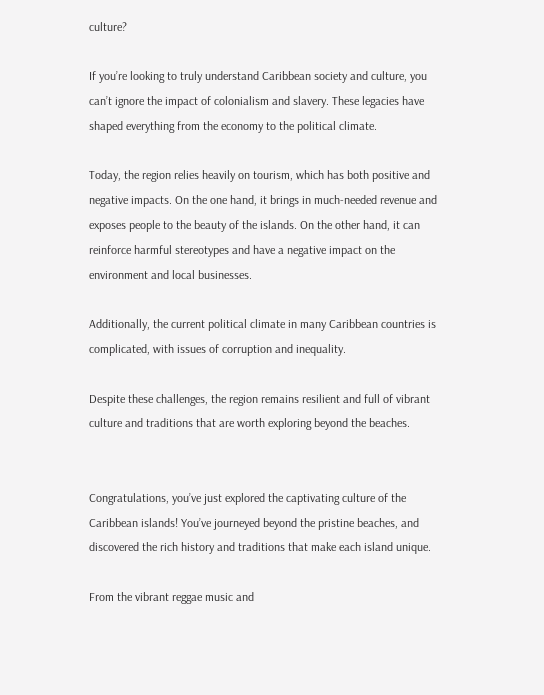culture?

If you’re looking to truly understand Caribbean society and culture, you can’t ignore the impact of colonialism and slavery. These legacies have shaped everything from the economy to the political climate.

Today, the region relies heavily on tourism, which has both positive and negative impacts. On the one hand, it brings in much-needed revenue and exposes people to the beauty of the islands. On the other hand, it can reinforce harmful stereotypes and have a negative impact on the environment and local businesses.

Additionally, the current political climate in many Caribbean countries is complicated, with issues of corruption and inequality.

Despite these challenges, the region remains resilient and full of vibrant culture and traditions that are worth exploring beyond the beaches.


Congratulations, you’ve just explored the captivating culture of the Caribbean islands! You’ve journeyed beyond the pristine beaches, and discovered the rich history and traditions that make each island unique.

From the vibrant reggae music and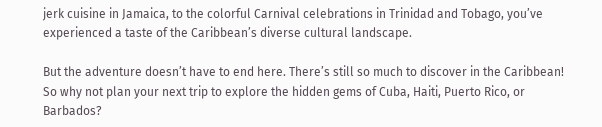jerk cuisine in Jamaica, to the colorful Carnival celebrations in Trinidad and Tobago, you’ve experienced a taste of the Caribbean’s diverse cultural landscape.

But the adventure doesn’t have to end here. There’s still so much to discover in the Caribbean! So why not plan your next trip to explore the hidden gems of Cuba, Haiti, Puerto Rico, or Barbados?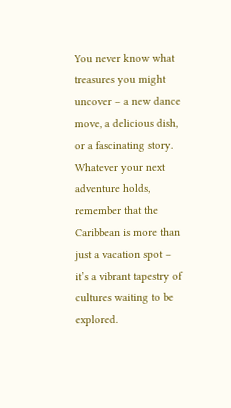You never know what treasures you might uncover – a new dance move, a delicious dish, or a fascinating story. Whatever your next adventure holds, remember that the Caribbean is more than just a vacation spot – it’s a vibrant tapestry of cultures waiting to be explored.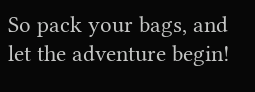So pack your bags, and let the adventure begin!